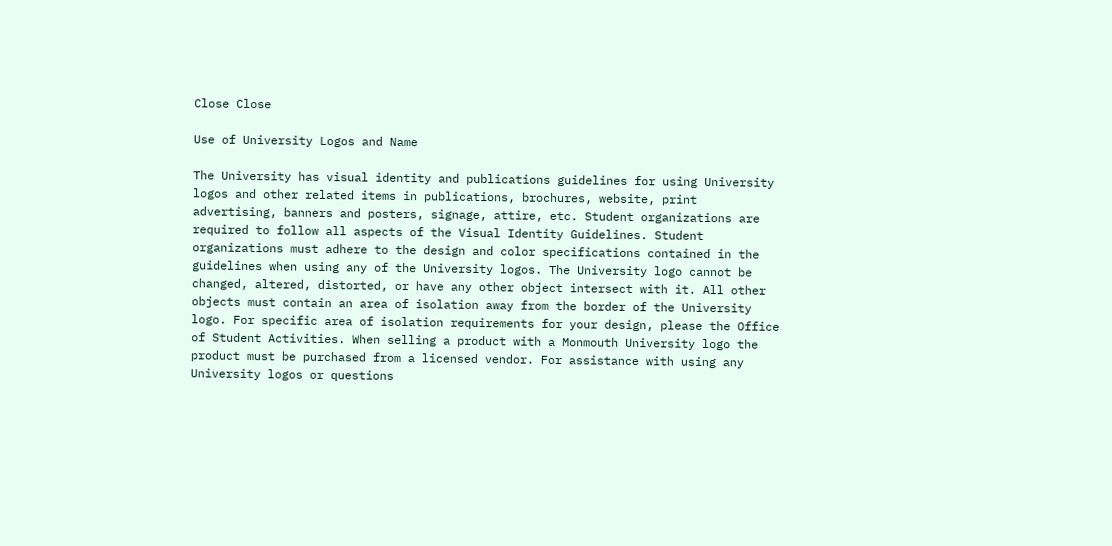Close Close

Use of University Logos and Name

The University has visual identity and publications guidelines for using University logos and other related items in publications, brochures, website, print advertising, banners and posters, signage, attire, etc. Student organizations are required to follow all aspects of the Visual Identity Guidelines. Student organizations must adhere to the design and color specifications contained in the guidelines when using any of the University logos. The University logo cannot be changed, altered, distorted, or have any other object intersect with it. All other objects must contain an area of isolation away from the border of the University logo. For specific area of isolation requirements for your design, please the Office of Student Activities. When selling a product with a Monmouth University logo the product must be purchased from a licensed vendor. For assistance with using any University logos or questions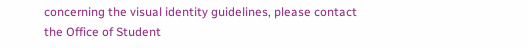concerning the visual identity guidelines, please contact the Office of Student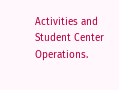Activities and Student Center Operations.